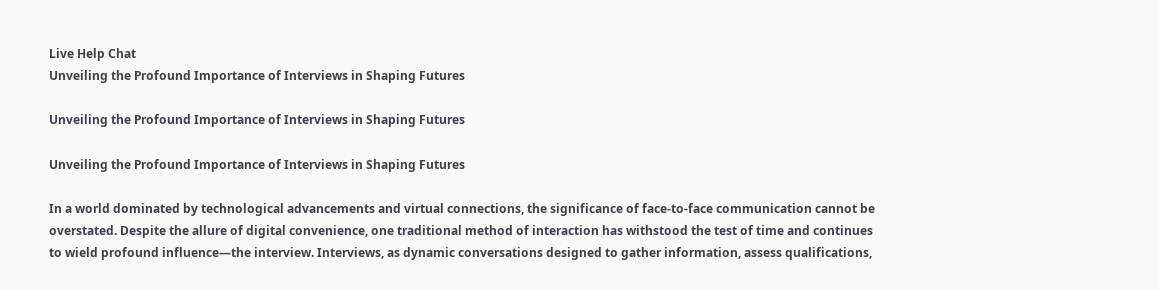Live Help Chat
Unveiling the Profound Importance of Interviews in Shaping Futures

Unveiling the Profound Importance of Interviews in Shaping Futures

Unveiling the Profound Importance of Interviews in Shaping Futures

In a world dominated by technological advancements and virtual connections, the significance of face-to-face communication cannot be overstated. Despite the allure of digital convenience, one traditional method of interaction has withstood the test of time and continues to wield profound influence—the interview. Interviews, as dynamic conversations designed to gather information, assess qualifications,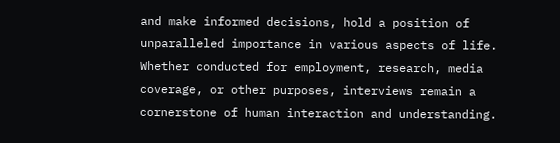and make informed decisions, hold a position of unparalleled importance in various aspects of life. Whether conducted for employment, research, media coverage, or other purposes, interviews remain a cornerstone of human interaction and understanding.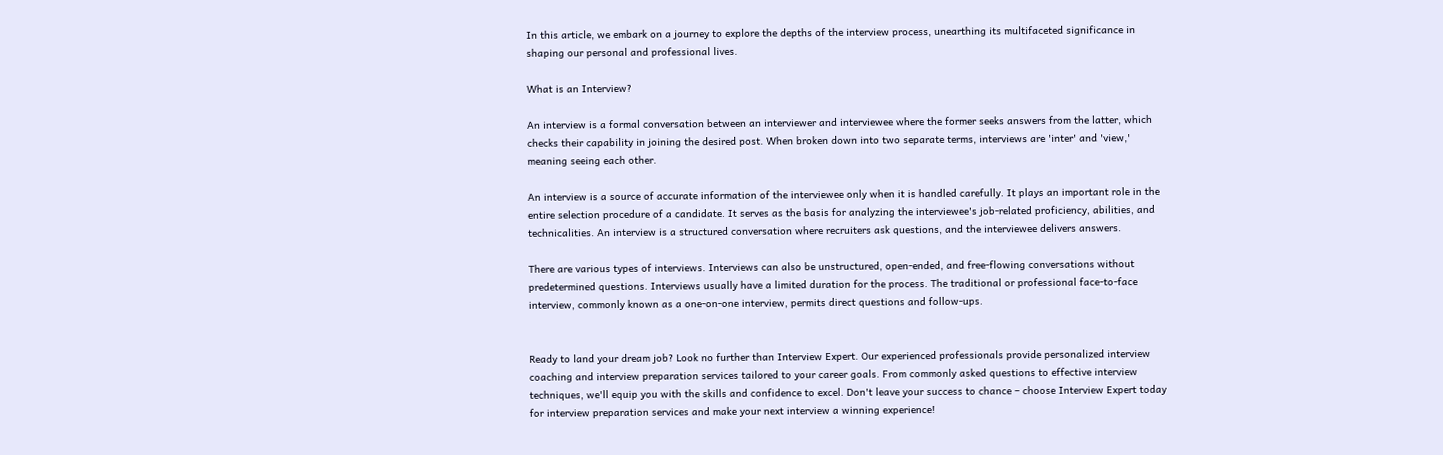In this article, we embark on a journey to explore the depths of the interview process, unearthing its multifaceted significance in shaping our personal and professional lives.

What is an Interview?

An interview is a formal conversation between an interviewer and interviewee where the former seeks answers from the latter, which checks their capability in joining the desired post. When broken down into two separate terms, interviews are 'inter' and 'view,' meaning seeing each other.

An interview is a source of accurate information of the interviewee only when it is handled carefully. It plays an important role in the entire selection procedure of a candidate. It serves as the basis for analyzing the interviewee's job-related proficiency, abilities, and technicalities. An interview is a structured conversation where recruiters ask questions, and the interviewee delivers answers.

There are various types of interviews. Interviews can also be unstructured, open-ended, and free-flowing conversations without predetermined questions. Interviews usually have a limited duration for the process. The traditional or professional face-to-face interview, commonly known as a one-on-one interview, permits direct questions and follow-ups.


Ready to land your dream job? Look no further than Interview Expert. Our experienced professionals provide personalized interview coaching and interview preparation services tailored to your career goals. From commonly asked questions to effective interview techniques, we'll equip you with the skills and confidence to excel. Don't leave your success to chance – choose Interview Expert today for interview preparation services and make your next interview a winning experience!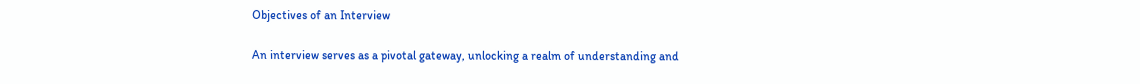Objectives of an Interview

An interview serves as a pivotal gateway, unlocking a realm of understanding and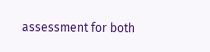assessment for both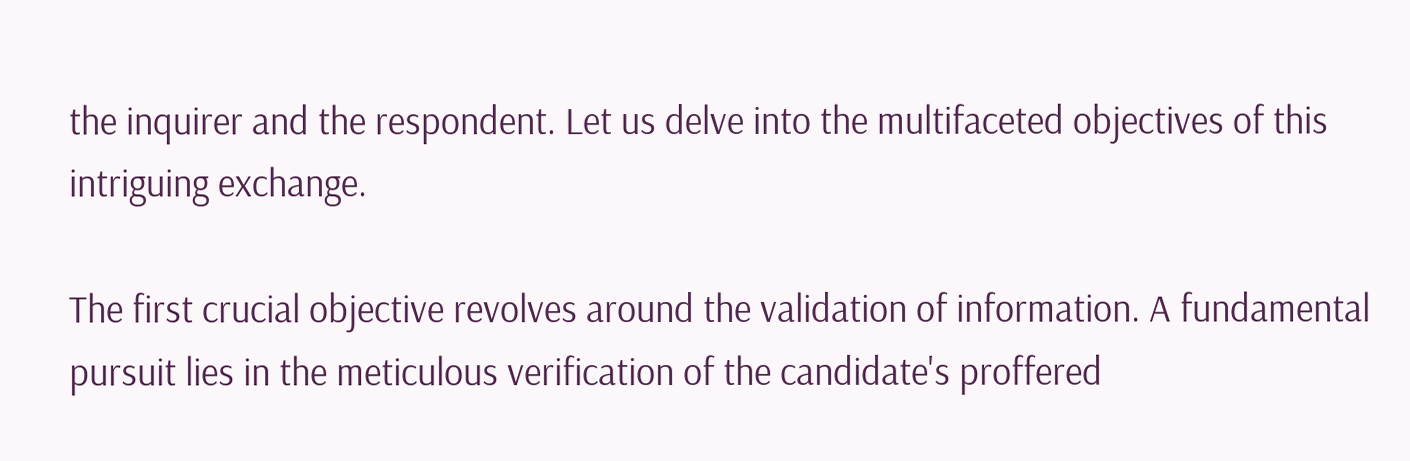the inquirer and the respondent. Let us delve into the multifaceted objectives of this intriguing exchange.

The first crucial objective revolves around the validation of information. A fundamental pursuit lies in the meticulous verification of the candidate's proffered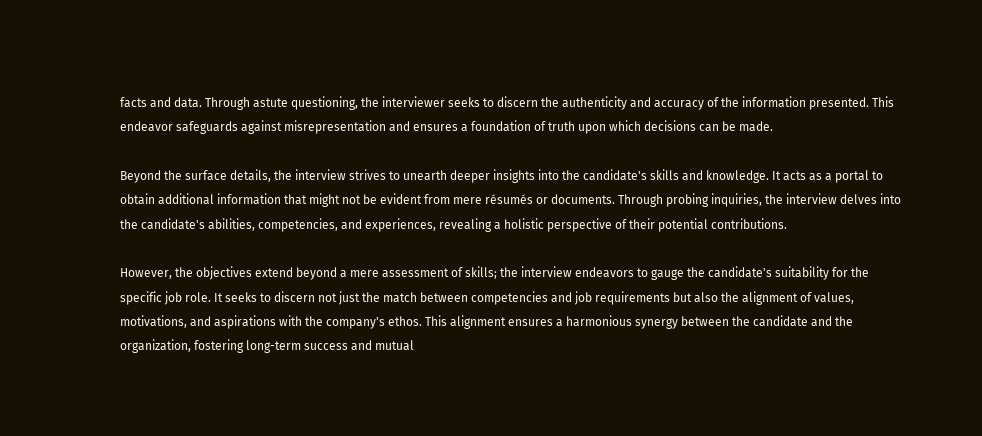facts and data. Through astute questioning, the interviewer seeks to discern the authenticity and accuracy of the information presented. This endeavor safeguards against misrepresentation and ensures a foundation of truth upon which decisions can be made.

Beyond the surface details, the interview strives to unearth deeper insights into the candidate's skills and knowledge. It acts as a portal to obtain additional information that might not be evident from mere résumés or documents. Through probing inquiries, the interview delves into the candidate's abilities, competencies, and experiences, revealing a holistic perspective of their potential contributions.

However, the objectives extend beyond a mere assessment of skills; the interview endeavors to gauge the candidate's suitability for the specific job role. It seeks to discern not just the match between competencies and job requirements but also the alignment of values, motivations, and aspirations with the company's ethos. This alignment ensures a harmonious synergy between the candidate and the organization, fostering long-term success and mutual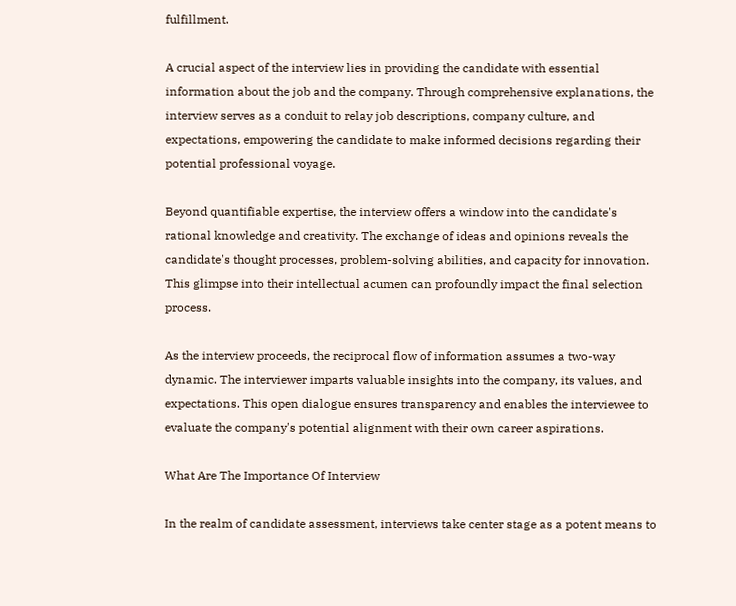fulfillment.

A crucial aspect of the interview lies in providing the candidate with essential information about the job and the company. Through comprehensive explanations, the interview serves as a conduit to relay job descriptions, company culture, and expectations, empowering the candidate to make informed decisions regarding their potential professional voyage.

Beyond quantifiable expertise, the interview offers a window into the candidate's rational knowledge and creativity. The exchange of ideas and opinions reveals the candidate's thought processes, problem-solving abilities, and capacity for innovation. This glimpse into their intellectual acumen can profoundly impact the final selection process.

As the interview proceeds, the reciprocal flow of information assumes a two-way dynamic. The interviewer imparts valuable insights into the company, its values, and expectations. This open dialogue ensures transparency and enables the interviewee to evaluate the company's potential alignment with their own career aspirations.

What Are The Importance Of Interview

In the realm of candidate assessment, interviews take center stage as a potent means to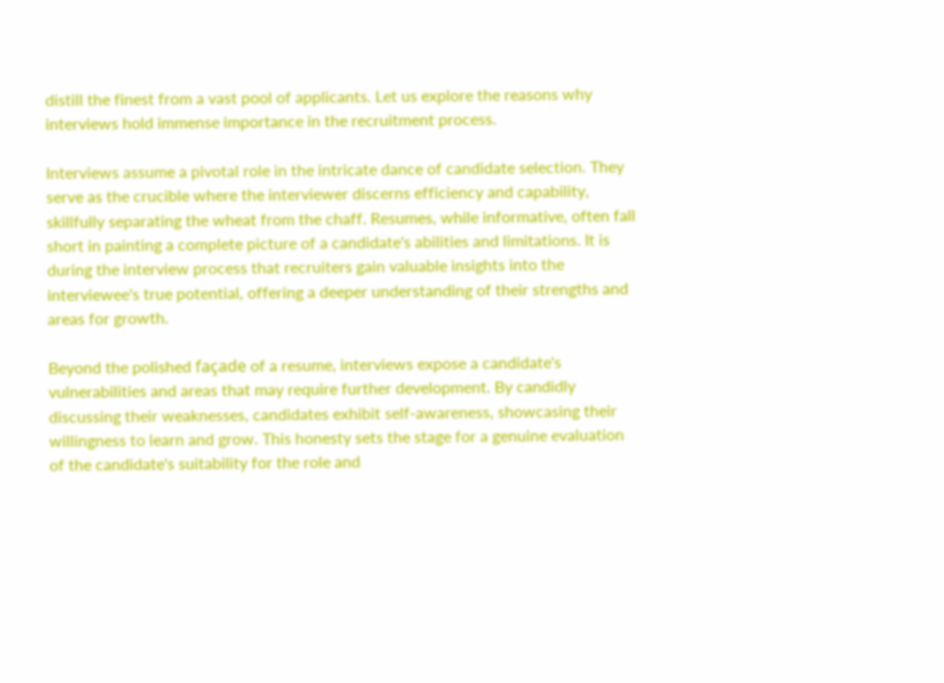distill the finest from a vast pool of applicants. Let us explore the reasons why interviews hold immense importance in the recruitment process.

Interviews assume a pivotal role in the intricate dance of candidate selection. They serve as the crucible where the interviewer discerns efficiency and capability, skillfully separating the wheat from the chaff. Resumes, while informative, often fall short in painting a complete picture of a candidate's abilities and limitations. It is during the interview process that recruiters gain valuable insights into the interviewee's true potential, offering a deeper understanding of their strengths and areas for growth.

Beyond the polished façade of a resume, interviews expose a candidate's vulnerabilities and areas that may require further development. By candidly discussing their weaknesses, candidates exhibit self-awareness, showcasing their willingness to learn and grow. This honesty sets the stage for a genuine evaluation of the candidate's suitability for the role and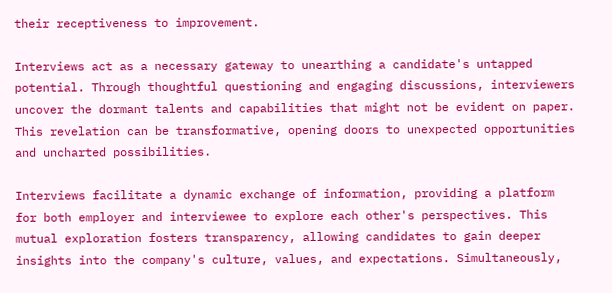their receptiveness to improvement.

Interviews act as a necessary gateway to unearthing a candidate's untapped potential. Through thoughtful questioning and engaging discussions, interviewers uncover the dormant talents and capabilities that might not be evident on paper. This revelation can be transformative, opening doors to unexpected opportunities and uncharted possibilities.

Interviews facilitate a dynamic exchange of information, providing a platform for both employer and interviewee to explore each other's perspectives. This mutual exploration fosters transparency, allowing candidates to gain deeper insights into the company's culture, values, and expectations. Simultaneously,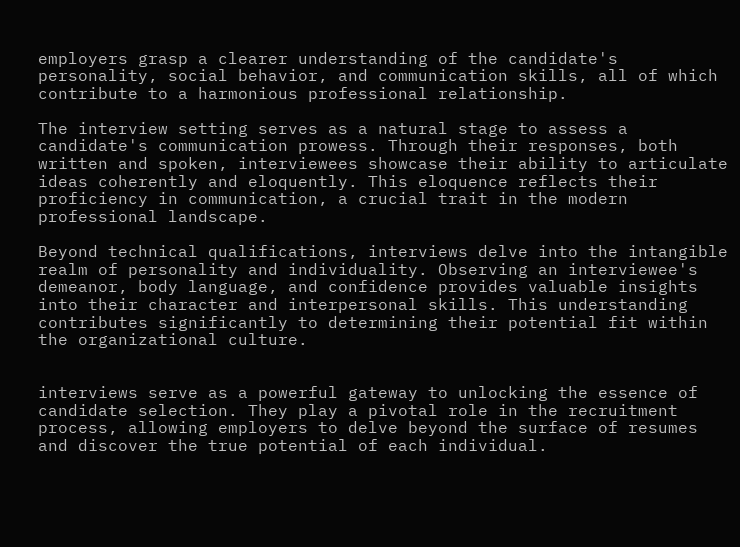employers grasp a clearer understanding of the candidate's personality, social behavior, and communication skills, all of which contribute to a harmonious professional relationship.

The interview setting serves as a natural stage to assess a candidate's communication prowess. Through their responses, both written and spoken, interviewees showcase their ability to articulate ideas coherently and eloquently. This eloquence reflects their proficiency in communication, a crucial trait in the modern professional landscape.

Beyond technical qualifications, interviews delve into the intangible realm of personality and individuality. Observing an interviewee's demeanor, body language, and confidence provides valuable insights into their character and interpersonal skills. This understanding contributes significantly to determining their potential fit within the organizational culture.


interviews serve as a powerful gateway to unlocking the essence of candidate selection. They play a pivotal role in the recruitment process, allowing employers to delve beyond the surface of resumes and discover the true potential of each individual.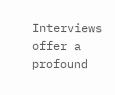Interviews offer a profound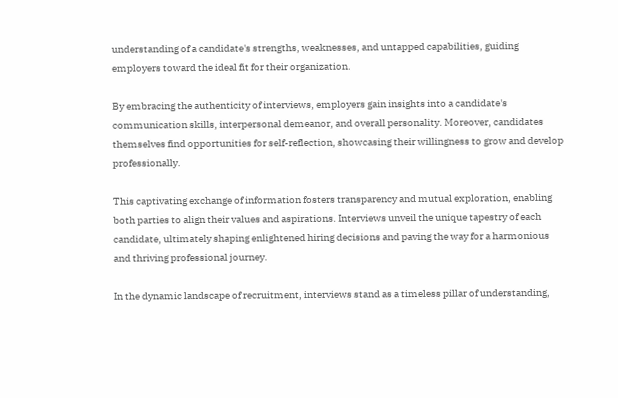understanding of a candidate's strengths, weaknesses, and untapped capabilities, guiding employers toward the ideal fit for their organization.

By embracing the authenticity of interviews, employers gain insights into a candidate's communication skills, interpersonal demeanor, and overall personality. Moreover, candidates themselves find opportunities for self-reflection, showcasing their willingness to grow and develop professionally.

This captivating exchange of information fosters transparency and mutual exploration, enabling both parties to align their values and aspirations. Interviews unveil the unique tapestry of each candidate, ultimately shaping enlightened hiring decisions and paving the way for a harmonious and thriving professional journey.

In the dynamic landscape of recruitment, interviews stand as a timeless pillar of understanding,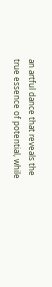an artful dance that reveals the true essence of potential, while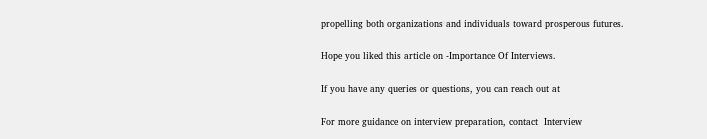propelling both organizations and individuals toward prosperous futures.

Hope you liked this article on -Importance Of Interviews.

If you have any queries or questions, you can reach out at

For more guidance on interview preparation, contact  Interview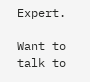Expert.

Want to talk to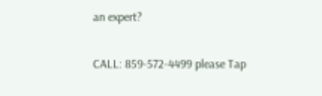an expert?

CALL: 859-572-4499 please Tap